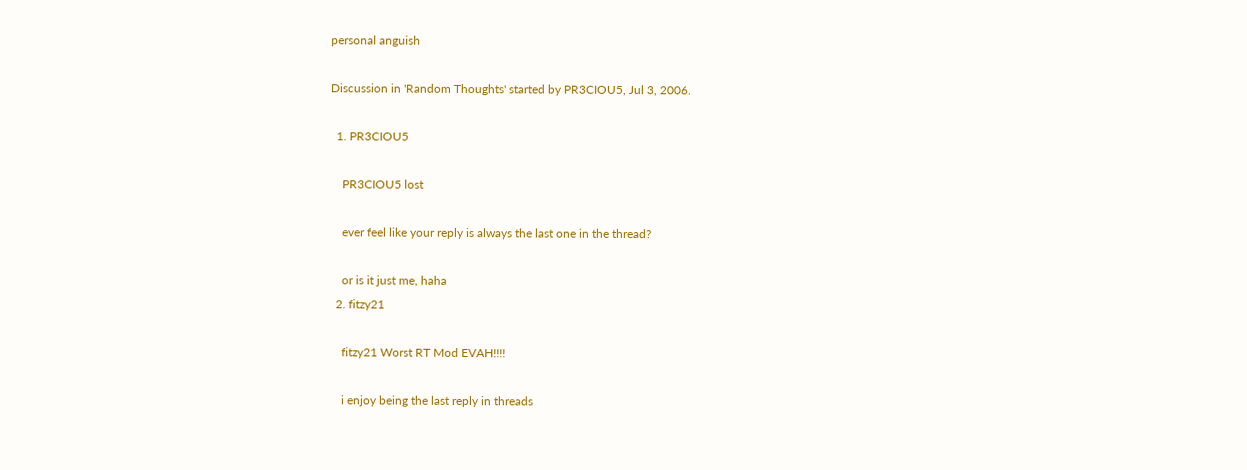personal anguish

Discussion in 'Random Thoughts' started by PR3CIOU5, Jul 3, 2006.

  1. PR3CIOU5

    PR3CIOU5 lost

    ever feel like your reply is always the last one in the thread?

    or is it just me, haha
  2. fitzy21

    fitzy21 Worst RT Mod EVAH!!!!

    i enjoy being the last reply in threads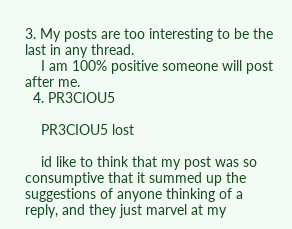3. My posts are too interesting to be the last in any thread.
    I am 100% positive someone will post after me.
  4. PR3CIOU5

    PR3CIOU5 lost

    id like to think that my post was so consumptive that it summed up the suggestions of anyone thinking of a reply, and they just marvel at my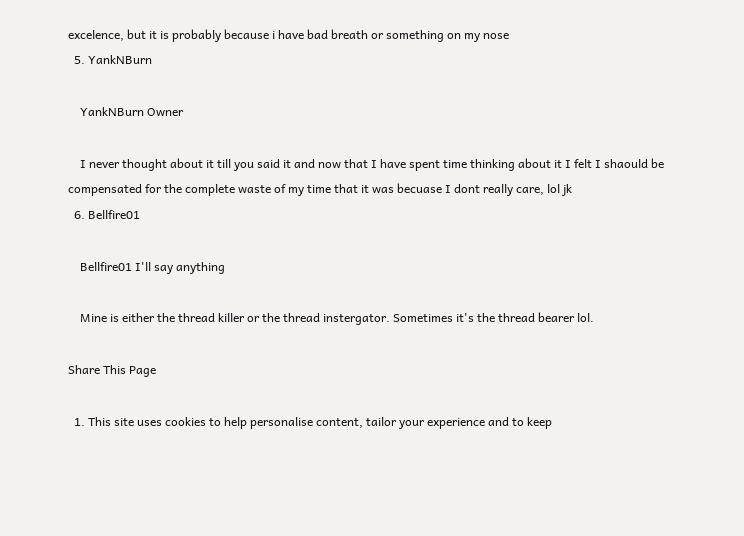excelence, but it is probably because i have bad breath or something on my nose
  5. YankNBurn

    YankNBurn Owner

    I never thought about it till you said it and now that I have spent time thinking about it I felt I shaould be compensated for the complete waste of my time that it was becuase I dont really care, lol jk
  6. Bellfire01

    Bellfire01 I'll say anything

    Mine is either the thread killer or the thread instergator. Sometimes it's the thread bearer lol.

Share This Page

  1. This site uses cookies to help personalise content, tailor your experience and to keep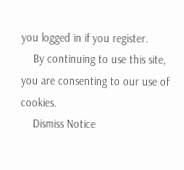you logged in if you register.
    By continuing to use this site, you are consenting to our use of cookies.
    Dismiss Notice